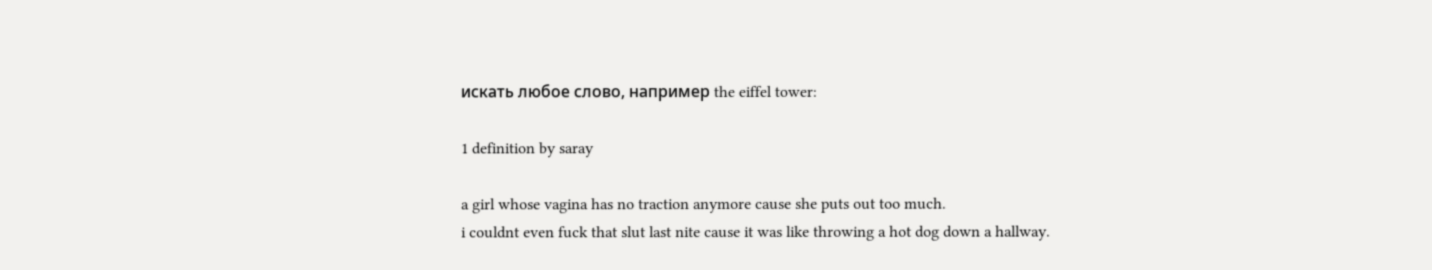искать любое слово, например the eiffel tower:

1 definition by saray

a girl whose vagina has no traction anymore cause she puts out too much.
i couldnt even fuck that slut last nite cause it was like throwing a hot dog down a hallway.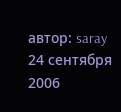автор: saray 24 сентября 2006